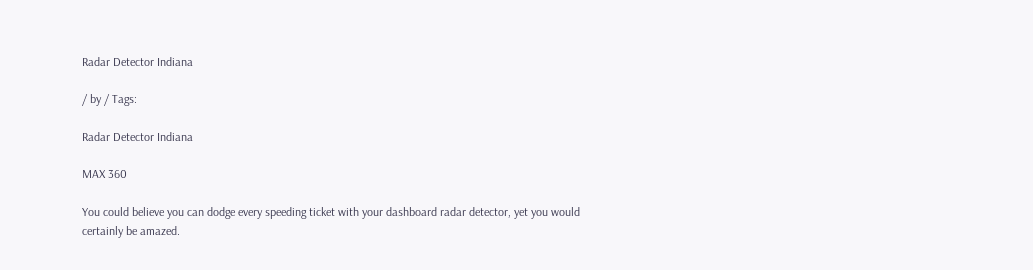Radar Detector Indiana

/ by / Tags:

Radar Detector Indiana

MAX 360

You could believe you can dodge every speeding ticket with your dashboard radar detector, yet you would certainly be amazed.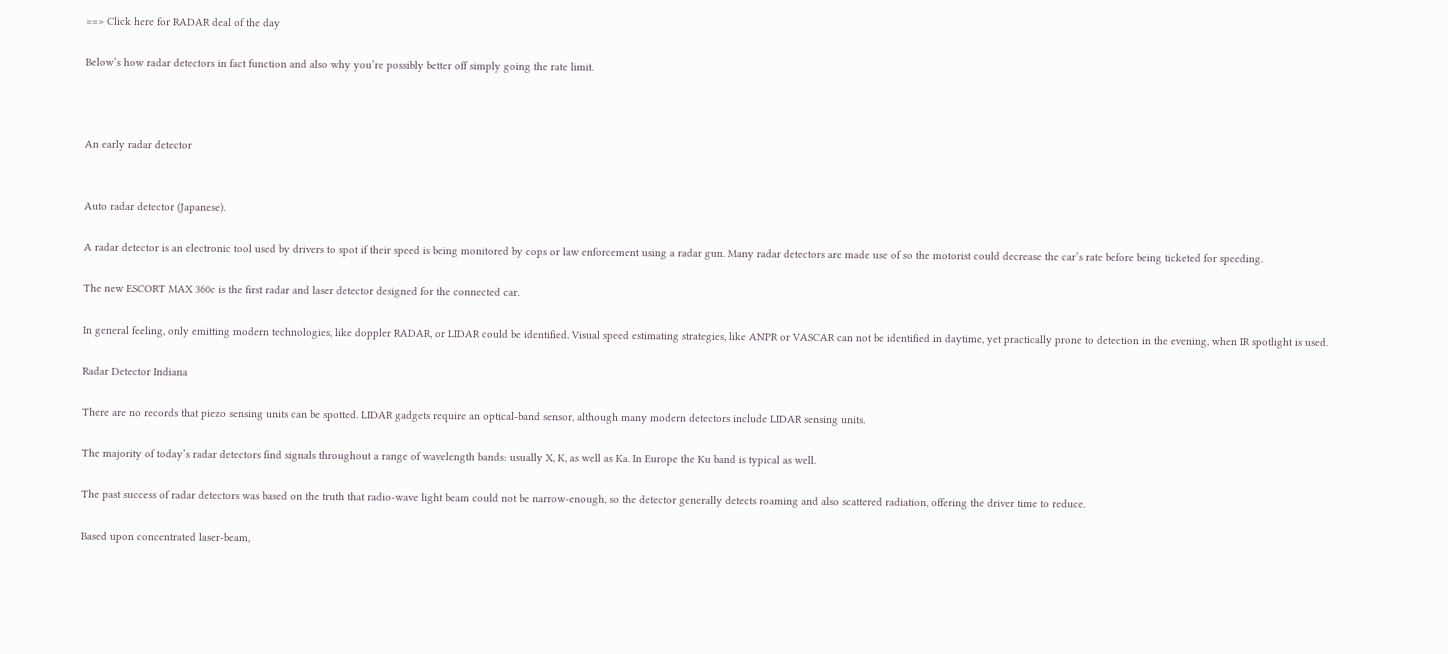==> Click here for RADAR deal of the day

Below’s how radar detectors in fact function and also why you’re possibly better off simply going the rate limit.



An early radar detector


Auto radar detector (Japanese).

A radar detector is an electronic tool used by drivers to spot if their speed is being monitored by cops or law enforcement using a radar gun. Many radar detectors are made use of so the motorist could decrease the car’s rate before being ticketed for speeding.

The new ESCORT MAX 360c is the first radar and laser detector designed for the connected car.

In general feeling, only emitting modern technologies, like doppler RADAR, or LIDAR could be identified. Visual speed estimating strategies, like ANPR or VASCAR can not be identified in daytime, yet practically prone to detection in the evening, when IR spotlight is used.

Radar Detector Indiana

There are no records that piezo sensing units can be spotted. LIDAR gadgets require an optical-band sensor, although many modern detectors include LIDAR sensing units.

The majority of today’s radar detectors find signals throughout a range of wavelength bands: usually X, K, as well as Ka. In Europe the Ku band is typical as well.

The past success of radar detectors was based on the truth that radio-wave light beam could not be narrow-enough, so the detector generally detects roaming and also scattered radiation, offering the driver time to reduce.

Based upon concentrated laser-beam,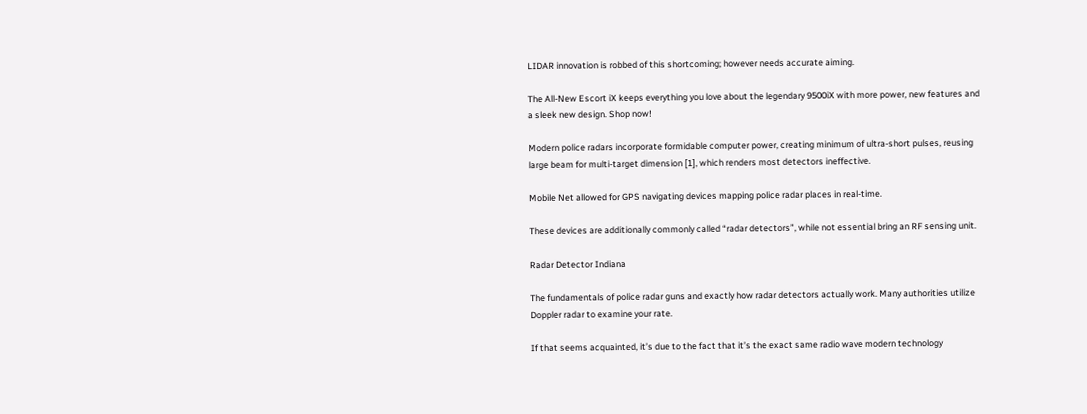LIDAR innovation is robbed of this shortcoming; however needs accurate aiming.

The All-New Escort iX keeps everything you love about the legendary 9500iX with more power, new features and a sleek new design. Shop now!

Modern police radars incorporate formidable computer power, creating minimum of ultra-short pulses, reusing large beam for multi-target dimension [1], which renders most detectors ineffective.

Mobile Net allowed for GPS navigating devices mapping police radar places in real-time.

These devices are additionally commonly called “radar detectors”, while not essential bring an RF sensing unit.

Radar Detector Indiana

The fundamentals of police radar guns and exactly how radar detectors actually work. Many authorities utilize Doppler radar to examine your rate.

If that seems acquainted, it’s due to the fact that it’s the exact same radio wave modern technology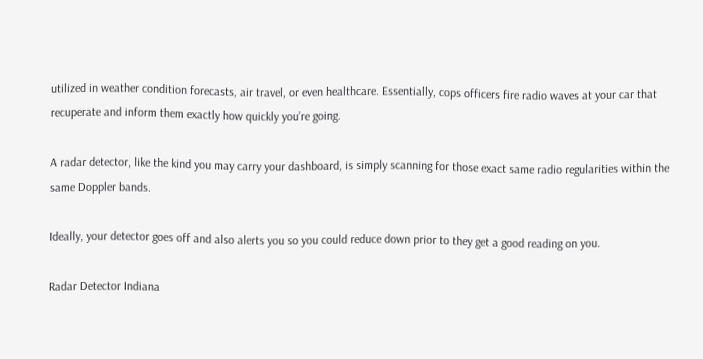utilized in weather condition forecasts, air travel, or even healthcare. Essentially, cops officers fire radio waves at your car that recuperate and inform them exactly how quickly you’re going.

A radar detector, like the kind you may carry your dashboard, is simply scanning for those exact same radio regularities within the same Doppler bands.

Ideally, your detector goes off and also alerts you so you could reduce down prior to they get a good reading on you.

Radar Detector Indiana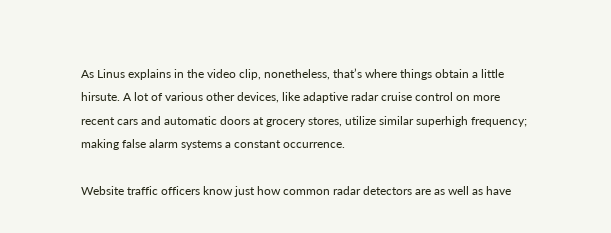As Linus explains in the video clip, nonetheless, that’s where things obtain a little hirsute. A lot of various other devices, like adaptive radar cruise control on more recent cars and automatic doors at grocery stores, utilize similar superhigh frequency; making false alarm systems a constant occurrence.

Website traffic officers know just how common radar detectors are as well as have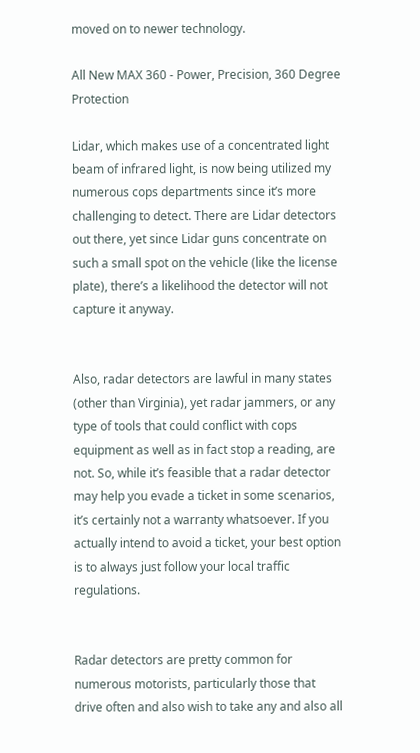moved on to newer technology.

All New MAX 360 - Power, Precision, 360 Degree Protection

Lidar, which makes use of a concentrated light beam of infrared light, is now being utilized my numerous cops departments since it’s more challenging to detect. There are Lidar detectors out there, yet since Lidar guns concentrate on such a small spot on the vehicle (like the license plate), there’s a likelihood the detector will not capture it anyway.


Also, radar detectors are lawful in many states (other than Virginia), yet radar jammers, or any type of tools that could conflict with cops equipment as well as in fact stop a reading, are not. So, while it’s feasible that a radar detector may help you evade a ticket in some scenarios, it’s certainly not a warranty whatsoever. If you actually intend to avoid a ticket, your best option is to always just follow your local traffic regulations.


Radar detectors are pretty common for numerous motorists, particularly those that drive often and also wish to take any and also all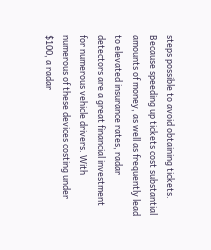steps possible to avoid obtaining tickets. Because speeding up tickets cost substantial amounts of money, as well as frequently lead to elevated insurance rates, radar detectors are a great financial investment for numerous vehicle drivers. With numerous of these devices costing under $100, a radar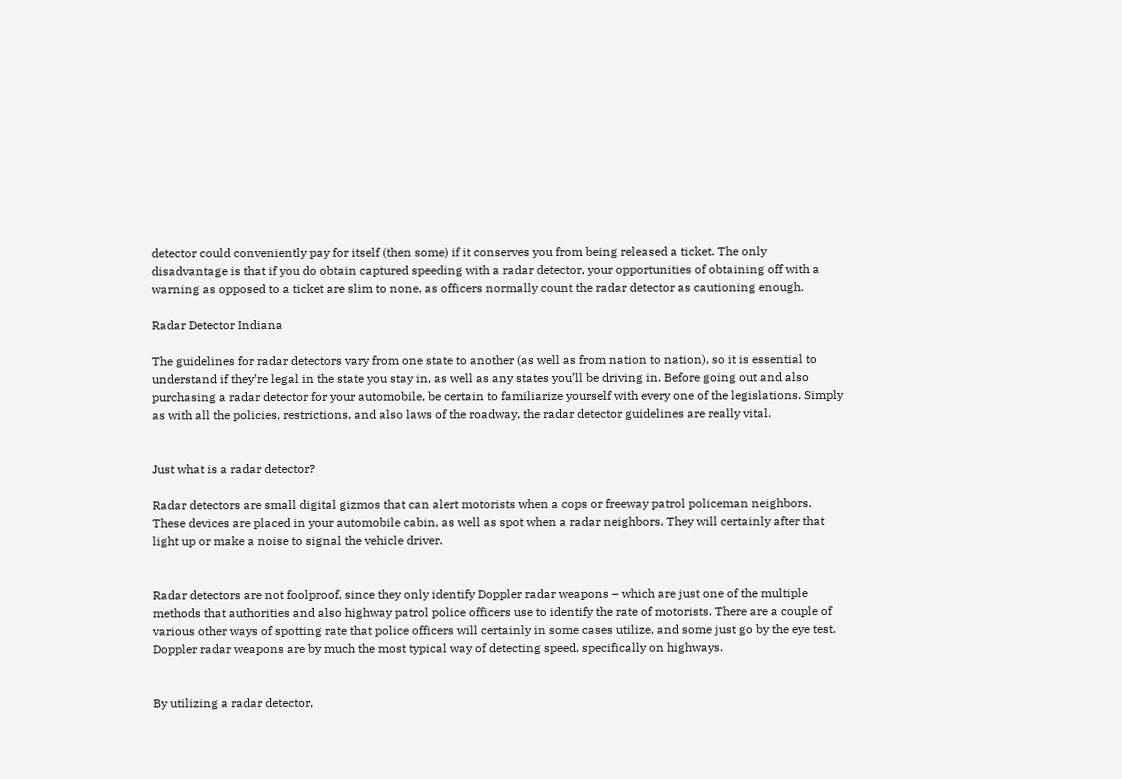detector could conveniently pay for itself (then some) if it conserves you from being released a ticket. The only disadvantage is that if you do obtain captured speeding with a radar detector, your opportunities of obtaining off with a warning as opposed to a ticket are slim to none, as officers normally count the radar detector as cautioning enough.

Radar Detector Indiana

The guidelines for radar detectors vary from one state to another (as well as from nation to nation), so it is essential to understand if they’re legal in the state you stay in, as well as any states you’ll be driving in. Before going out and also purchasing a radar detector for your automobile, be certain to familiarize yourself with every one of the legislations. Simply as with all the policies, restrictions, and also laws of the roadway, the radar detector guidelines are really vital.


Just what is a radar detector?

Radar detectors are small digital gizmos that can alert motorists when a cops or freeway patrol policeman neighbors. These devices are placed in your automobile cabin, as well as spot when a radar neighbors. They will certainly after that light up or make a noise to signal the vehicle driver.


Radar detectors are not foolproof, since they only identify Doppler radar weapons – which are just one of the multiple methods that authorities and also highway patrol police officers use to identify the rate of motorists. There are a couple of various other ways of spotting rate that police officers will certainly in some cases utilize, and some just go by the eye test. Doppler radar weapons are by much the most typical way of detecting speed, specifically on highways.


By utilizing a radar detector,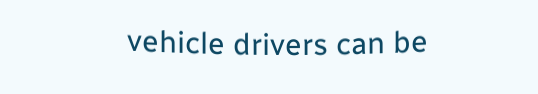vehicle drivers can be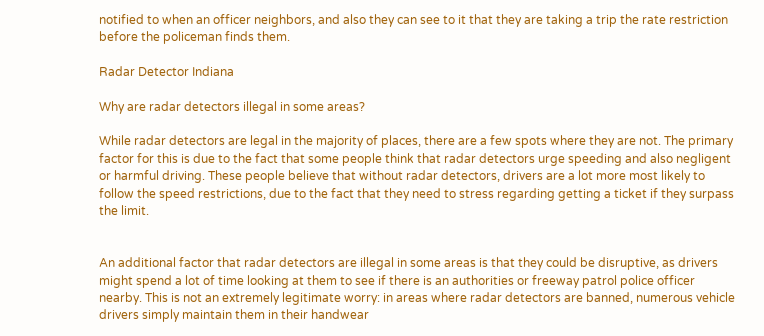notified to when an officer neighbors, and also they can see to it that they are taking a trip the rate restriction before the policeman finds them.

Radar Detector Indiana

Why are radar detectors illegal in some areas?

While radar detectors are legal in the majority of places, there are a few spots where they are not. The primary factor for this is due to the fact that some people think that radar detectors urge speeding and also negligent or harmful driving. These people believe that without radar detectors, drivers are a lot more most likely to follow the speed restrictions, due to the fact that they need to stress regarding getting a ticket if they surpass the limit.


An additional factor that radar detectors are illegal in some areas is that they could be disruptive, as drivers might spend a lot of time looking at them to see if there is an authorities or freeway patrol police officer nearby. This is not an extremely legitimate worry: in areas where radar detectors are banned, numerous vehicle drivers simply maintain them in their handwear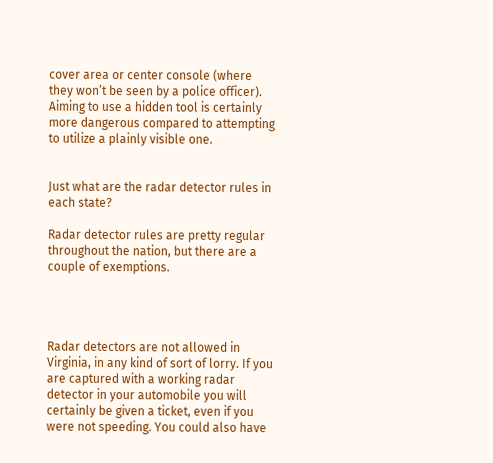cover area or center console (where they won’t be seen by a police officer). Aiming to use a hidden tool is certainly more dangerous compared to attempting to utilize a plainly visible one.


Just what are the radar detector rules in each state?

Radar detector rules are pretty regular throughout the nation, but there are a couple of exemptions.




Radar detectors are not allowed in Virginia, in any kind of sort of lorry. If you are captured with a working radar detector in your automobile you will certainly be given a ticket, even if you were not speeding. You could also have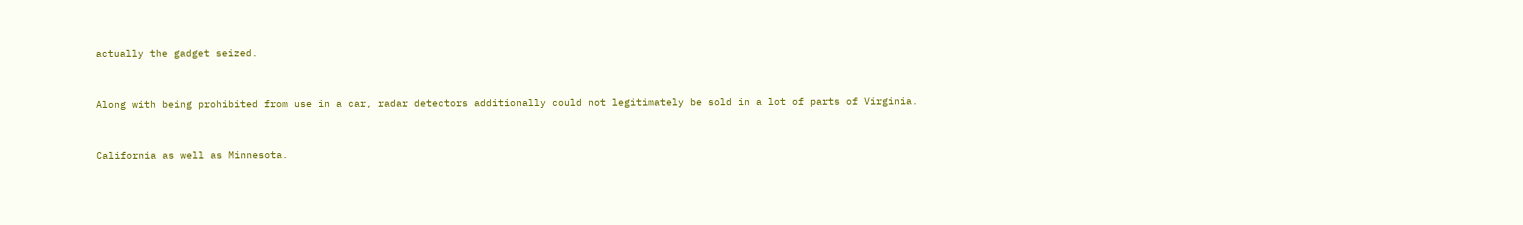actually the gadget seized.


Along with being prohibited from use in a car, radar detectors additionally could not legitimately be sold in a lot of parts of Virginia.


California as well as Minnesota.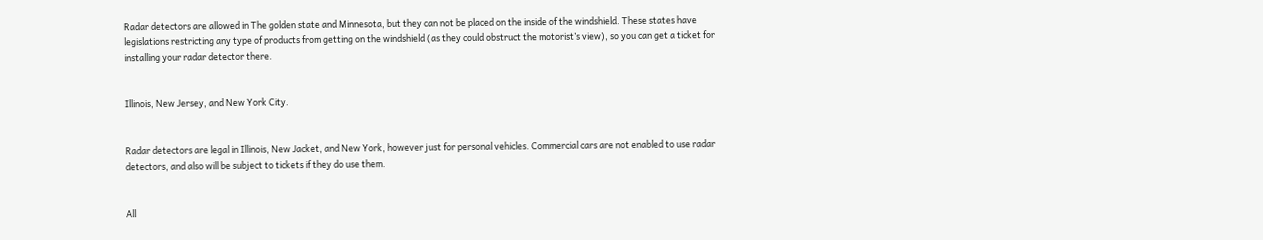Radar detectors are allowed in The golden state and Minnesota, but they can not be placed on the inside of the windshield. These states have legislations restricting any type of products from getting on the windshield (as they could obstruct the motorist’s view), so you can get a ticket for installing your radar detector there.


Illinois, New Jersey, and New York City.


Radar detectors are legal in Illinois, New Jacket, and New York, however just for personal vehicles. Commercial cars are not enabled to use radar detectors, and also will be subject to tickets if they do use them.


All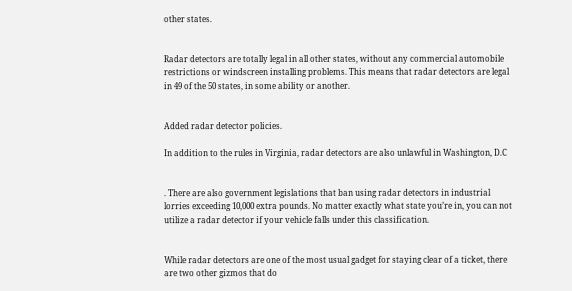other states.


Radar detectors are totally legal in all other states, without any commercial automobile restrictions or windscreen installing problems. This means that radar detectors are legal in 49 of the 50 states, in some ability or another.


Added radar detector policies.

In addition to the rules in Virginia, radar detectors are also unlawful in Washington, D.C


. There are also government legislations that ban using radar detectors in industrial lorries exceeding 10,000 extra pounds. No matter exactly what state you’re in, you can not utilize a radar detector if your vehicle falls under this classification.


While radar detectors are one of the most usual gadget for staying clear of a ticket, there are two other gizmos that do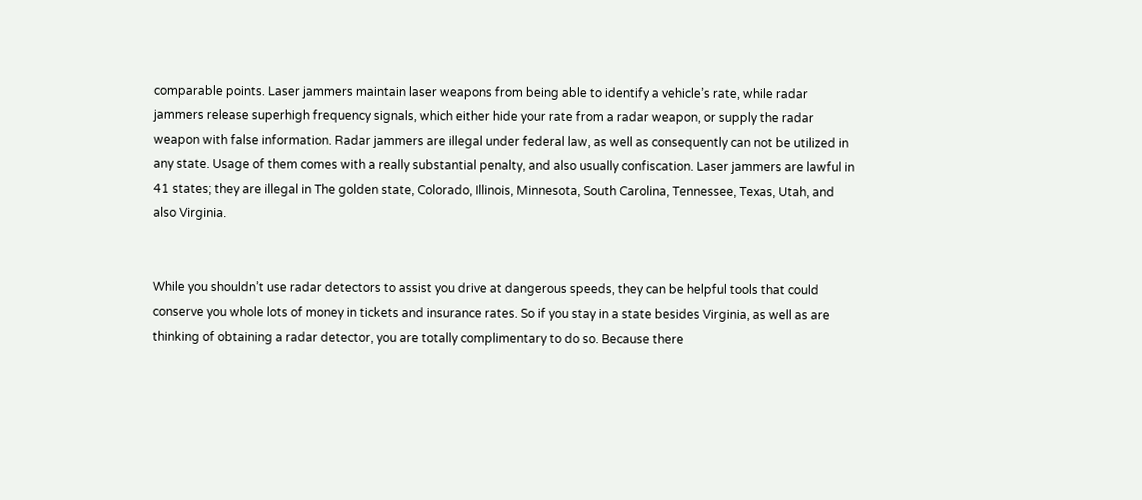comparable points. Laser jammers maintain laser weapons from being able to identify a vehicle’s rate, while radar jammers release superhigh frequency signals, which either hide your rate from a radar weapon, or supply the radar weapon with false information. Radar jammers are illegal under federal law, as well as consequently can not be utilized in any state. Usage of them comes with a really substantial penalty, and also usually confiscation. Laser jammers are lawful in 41 states; they are illegal in The golden state, Colorado, Illinois, Minnesota, South Carolina, Tennessee, Texas, Utah, and also Virginia.


While you shouldn’t use radar detectors to assist you drive at dangerous speeds, they can be helpful tools that could conserve you whole lots of money in tickets and insurance rates. So if you stay in a state besides Virginia, as well as are thinking of obtaining a radar detector, you are totally complimentary to do so. Because there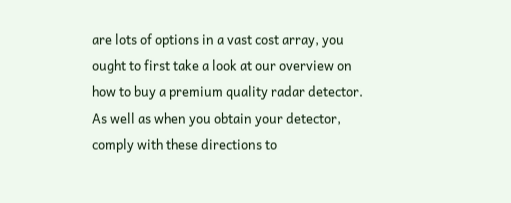are lots of options in a vast cost array, you ought to first take a look at our overview on how to buy a premium quality radar detector. As well as when you obtain your detector, comply with these directions to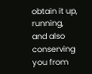obtain it up, running, and also conserving you from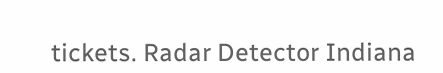tickets. Radar Detector Indiana